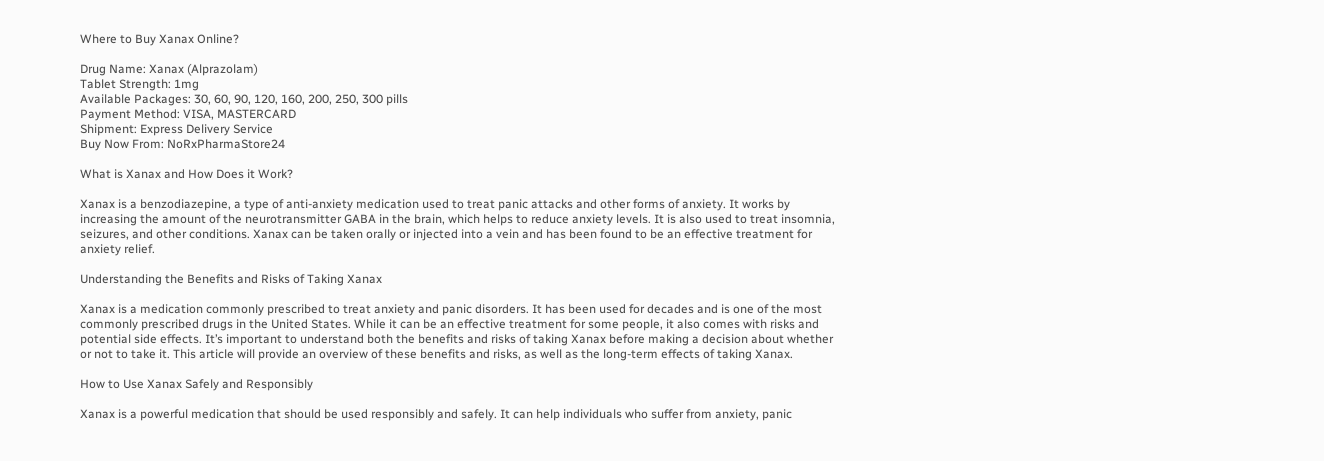Where to Buy Xanax Online?

Drug Name: Xanax (Alprazolam)
Tablet Strength: 1mg
Available Packages: 30, 60, 90, 120, 160, 200, 250, 300 pills
Payment Method: VISA, MASTERCARD
Shipment: Express Delivery Service
Buy Now From: NoRxPharmaStore24

What is Xanax and How Does it Work?

Xanax is a benzodiazepine, a type of anti-anxiety medication used to treat panic attacks and other forms of anxiety. It works by increasing the amount of the neurotransmitter GABA in the brain, which helps to reduce anxiety levels. It is also used to treat insomnia, seizures, and other conditions. Xanax can be taken orally or injected into a vein and has been found to be an effective treatment for anxiety relief.

Understanding the Benefits and Risks of Taking Xanax

Xanax is a medication commonly prescribed to treat anxiety and panic disorders. It has been used for decades and is one of the most commonly prescribed drugs in the United States. While it can be an effective treatment for some people, it also comes with risks and potential side effects. It’s important to understand both the benefits and risks of taking Xanax before making a decision about whether or not to take it. This article will provide an overview of these benefits and risks, as well as the long-term effects of taking Xanax.

How to Use Xanax Safely and Responsibly

Xanax is a powerful medication that should be used responsibly and safely. It can help individuals who suffer from anxiety, panic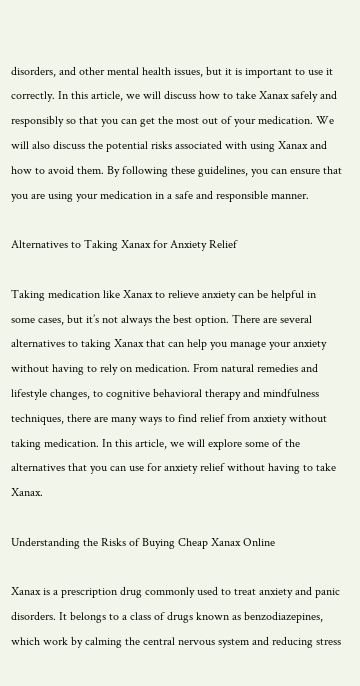disorders, and other mental health issues, but it is important to use it correctly. In this article, we will discuss how to take Xanax safely and responsibly so that you can get the most out of your medication. We will also discuss the potential risks associated with using Xanax and how to avoid them. By following these guidelines, you can ensure that you are using your medication in a safe and responsible manner.

Alternatives to Taking Xanax for Anxiety Relief

Taking medication like Xanax to relieve anxiety can be helpful in some cases, but it’s not always the best option. There are several alternatives to taking Xanax that can help you manage your anxiety without having to rely on medication. From natural remedies and lifestyle changes, to cognitive behavioral therapy and mindfulness techniques, there are many ways to find relief from anxiety without taking medication. In this article, we will explore some of the alternatives that you can use for anxiety relief without having to take Xanax.

Understanding the Risks of Buying Cheap Xanax Online

Xanax is a prescription drug commonly used to treat anxiety and panic disorders. It belongs to a class of drugs known as benzodiazepines, which work by calming the central nervous system and reducing stress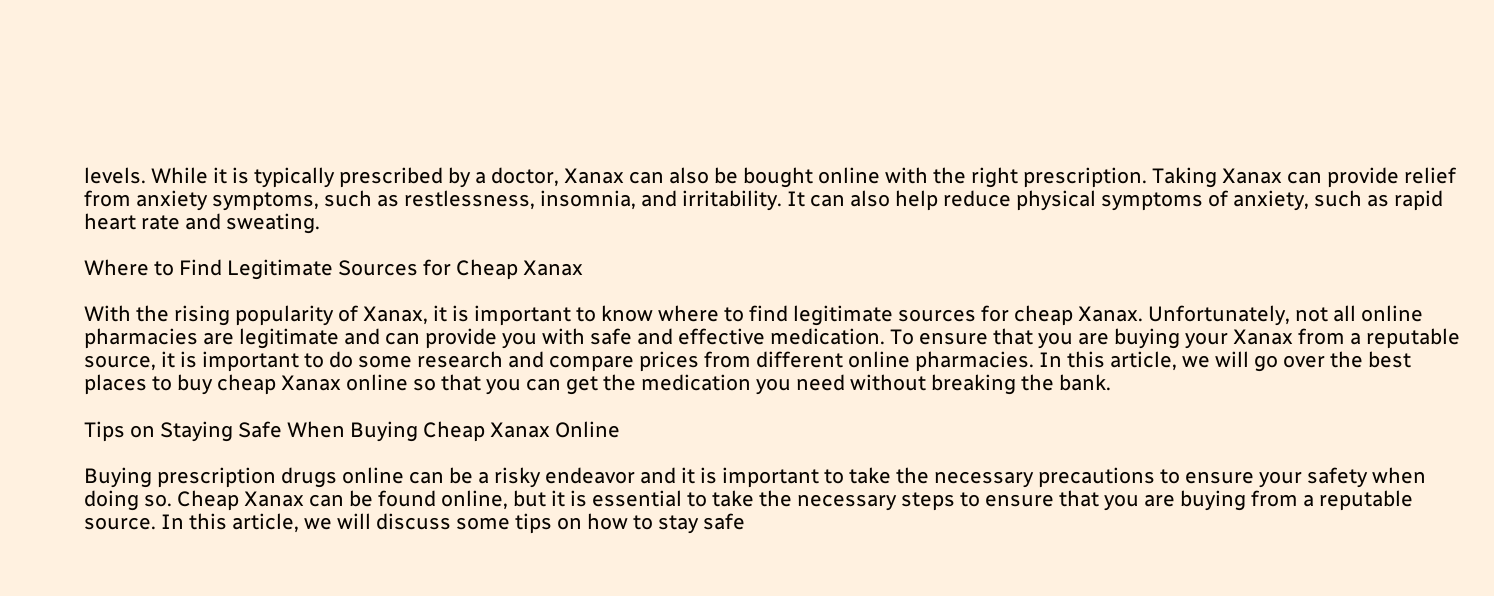levels. While it is typically prescribed by a doctor, Xanax can also be bought online with the right prescription. Taking Xanax can provide relief from anxiety symptoms, such as restlessness, insomnia, and irritability. It can also help reduce physical symptoms of anxiety, such as rapid heart rate and sweating.

Where to Find Legitimate Sources for Cheap Xanax

With the rising popularity of Xanax, it is important to know where to find legitimate sources for cheap Xanax. Unfortunately, not all online pharmacies are legitimate and can provide you with safe and effective medication. To ensure that you are buying your Xanax from a reputable source, it is important to do some research and compare prices from different online pharmacies. In this article, we will go over the best places to buy cheap Xanax online so that you can get the medication you need without breaking the bank.

Tips on Staying Safe When Buying Cheap Xanax Online

Buying prescription drugs online can be a risky endeavor and it is important to take the necessary precautions to ensure your safety when doing so. Cheap Xanax can be found online, but it is essential to take the necessary steps to ensure that you are buying from a reputable source. In this article, we will discuss some tips on how to stay safe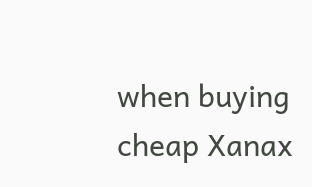when buying cheap Xanax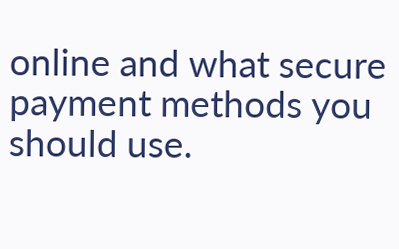online and what secure payment methods you should use.